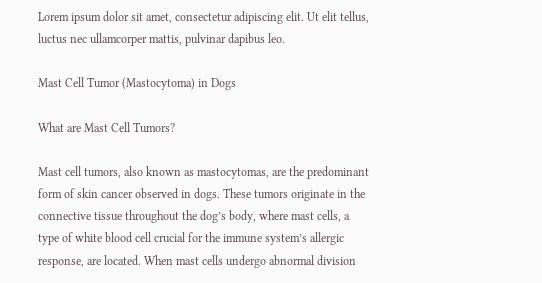Lorem ipsum dolor sit amet, consectetur adipiscing elit. Ut elit tellus, luctus nec ullamcorper mattis, pulvinar dapibus leo.

Mast Cell Tumor (Mastocytoma) in Dogs

What are Mast Cell Tumors?

Mast cell tumors, also known as mastocytomas, are the predominant form of skin cancer observed in dogs. These tumors originate in the connective tissue throughout the dog’s body, where mast cells, a type of white blood cell crucial for the immune system’s allergic response, are located. When mast cells undergo abnormal division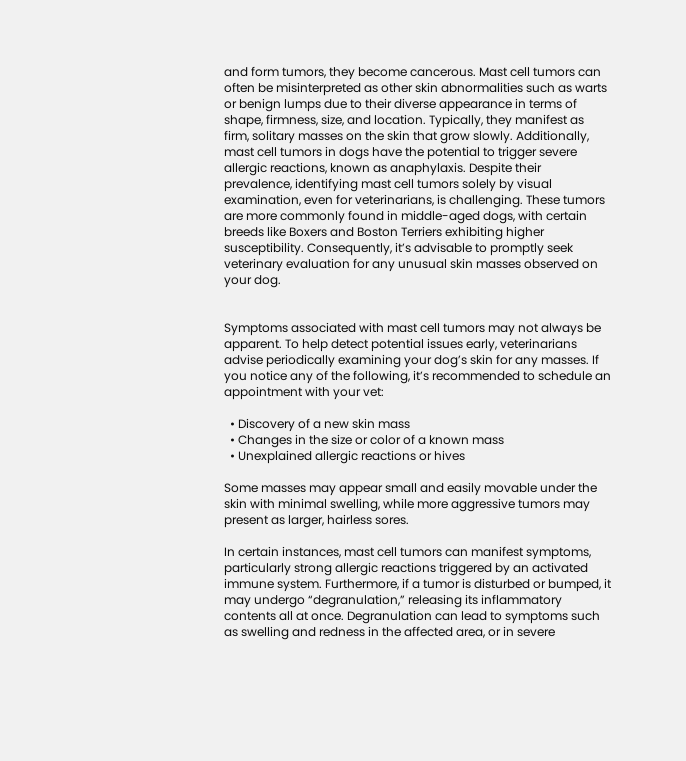and form tumors, they become cancerous. Mast cell tumors can often be misinterpreted as other skin abnormalities such as warts or benign lumps due to their diverse appearance in terms of shape, firmness, size, and location. Typically, they manifest as firm, solitary masses on the skin that grow slowly. Additionally, mast cell tumors in dogs have the potential to trigger severe allergic reactions, known as anaphylaxis. Despite their prevalence, identifying mast cell tumors solely by visual examination, even for veterinarians, is challenging. These tumors are more commonly found in middle-aged dogs, with certain breeds like Boxers and Boston Terriers exhibiting higher susceptibility. Consequently, it’s advisable to promptly seek veterinary evaluation for any unusual skin masses observed on your dog.


Symptoms associated with mast cell tumors may not always be apparent. To help detect potential issues early, veterinarians advise periodically examining your dog’s skin for any masses. If you notice any of the following, it’s recommended to schedule an appointment with your vet:

  • Discovery of a new skin mass
  • Changes in the size or color of a known mass
  • Unexplained allergic reactions or hives

Some masses may appear small and easily movable under the skin with minimal swelling, while more aggressive tumors may present as larger, hairless sores.

In certain instances, mast cell tumors can manifest symptoms, particularly strong allergic reactions triggered by an activated immune system. Furthermore, if a tumor is disturbed or bumped, it may undergo “degranulation,” releasing its inflammatory contents all at once. Degranulation can lead to symptoms such as swelling and redness in the affected area, or in severe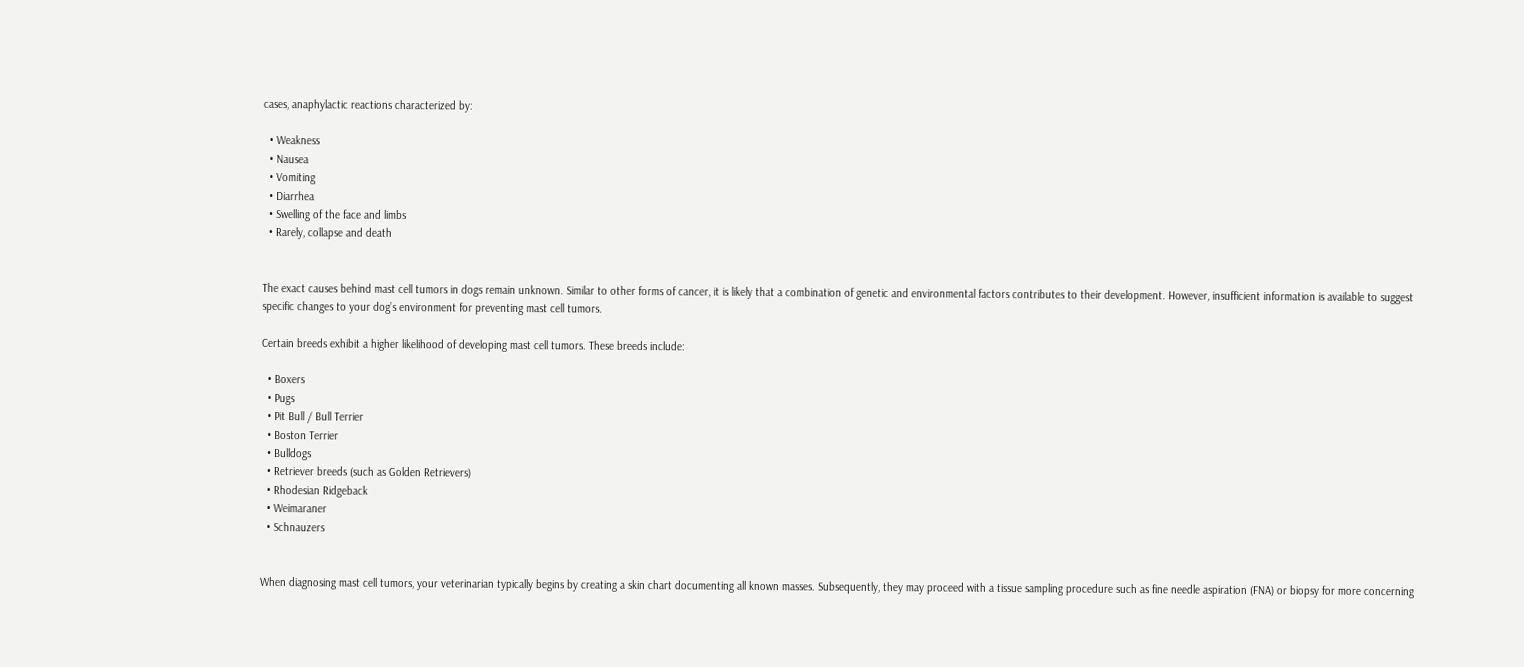cases, anaphylactic reactions characterized by:

  • Weakness
  • Nausea
  • Vomiting
  • Diarrhea
  • Swelling of the face and limbs
  • Rarely, collapse and death


The exact causes behind mast cell tumors in dogs remain unknown. Similar to other forms of cancer, it is likely that a combination of genetic and environmental factors contributes to their development. However, insufficient information is available to suggest specific changes to your dog’s environment for preventing mast cell tumors.

Certain breeds exhibit a higher likelihood of developing mast cell tumors. These breeds include:

  • Boxers
  • Pugs
  • Pit Bull / Bull Terrier
  • Boston Terrier
  • Bulldogs
  • Retriever breeds (such as Golden Retrievers)
  • Rhodesian Ridgeback
  • Weimaraner
  • Schnauzers


When diagnosing mast cell tumors, your veterinarian typically begins by creating a skin chart documenting all known masses. Subsequently, they may proceed with a tissue sampling procedure such as fine needle aspiration (FNA) or biopsy for more concerning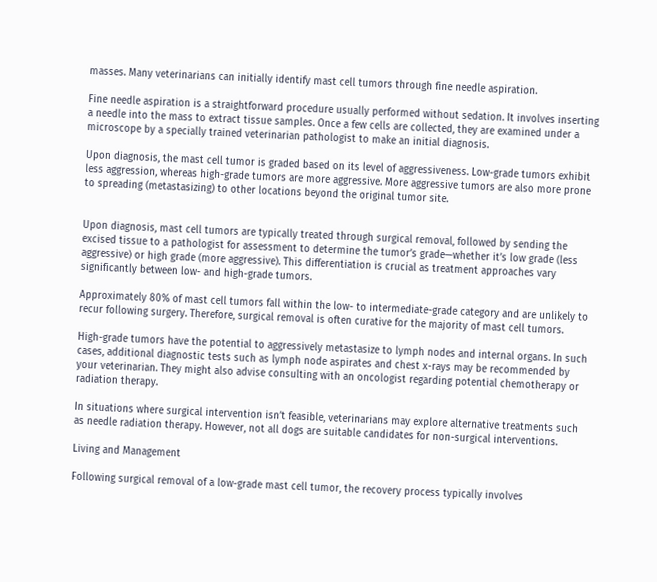masses. Many veterinarians can initially identify mast cell tumors through fine needle aspiration.

Fine needle aspiration is a straightforward procedure usually performed without sedation. It involves inserting a needle into the mass to extract tissue samples. Once a few cells are collected, they are examined under a microscope by a specially trained veterinarian pathologist to make an initial diagnosis.

Upon diagnosis, the mast cell tumor is graded based on its level of aggressiveness. Low-grade tumors exhibit less aggression, whereas high-grade tumors are more aggressive. More aggressive tumors are also more prone to spreading (metastasizing) to other locations beyond the original tumor site.


Upon diagnosis, mast cell tumors are typically treated through surgical removal, followed by sending the excised tissue to a pathologist for assessment to determine the tumor’s grade—whether it’s low grade (less aggressive) or high grade (more aggressive). This differentiation is crucial as treatment approaches vary significantly between low- and high-grade tumors.

Approximately 80% of mast cell tumors fall within the low- to intermediate-grade category and are unlikely to recur following surgery. Therefore, surgical removal is often curative for the majority of mast cell tumors.

High-grade tumors have the potential to aggressively metastasize to lymph nodes and internal organs. In such cases, additional diagnostic tests such as lymph node aspirates and chest x-rays may be recommended by your veterinarian. They might also advise consulting with an oncologist regarding potential chemotherapy or radiation therapy.

In situations where surgical intervention isn’t feasible, veterinarians may explore alternative treatments such as needle radiation therapy. However, not all dogs are suitable candidates for non-surgical interventions.

Living and Management

Following surgical removal of a low-grade mast cell tumor, the recovery process typically involves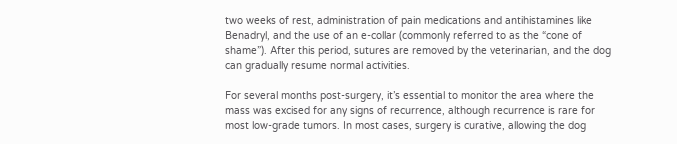two weeks of rest, administration of pain medications and antihistamines like Benadryl, and the use of an e-collar (commonly referred to as the “cone of shame”). After this period, sutures are removed by the veterinarian, and the dog can gradually resume normal activities.

For several months post-surgery, it’s essential to monitor the area where the mass was excised for any signs of recurrence, although recurrence is rare for most low-grade tumors. In most cases, surgery is curative, allowing the dog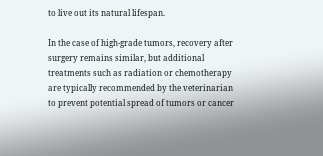to live out its natural lifespan.

In the case of high-grade tumors, recovery after surgery remains similar, but additional treatments such as radiation or chemotherapy are typically recommended by the veterinarian to prevent potential spread of tumors or cancer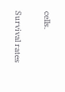cells.

Survival rates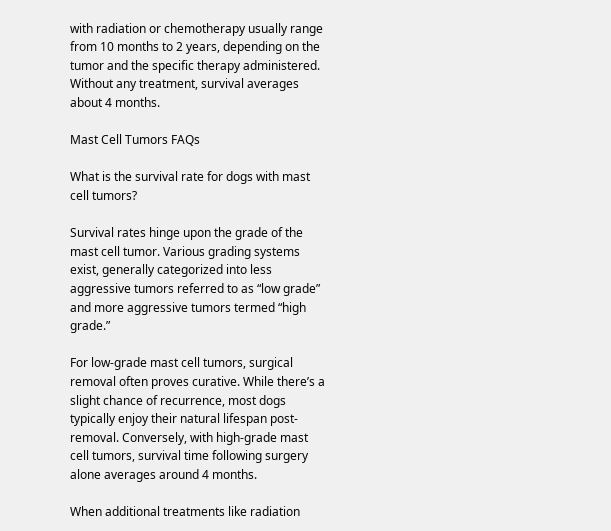with radiation or chemotherapy usually range from 10 months to 2 years, depending on the tumor and the specific therapy administered. Without any treatment, survival averages about 4 months.

Mast Cell Tumors FAQs

What is the survival rate for dogs with mast cell tumors?

Survival rates hinge upon the grade of the mast cell tumor. Various grading systems exist, generally categorized into less aggressive tumors referred to as “low grade” and more aggressive tumors termed “high grade.”

For low-grade mast cell tumors, surgical removal often proves curative. While there’s a slight chance of recurrence, most dogs typically enjoy their natural lifespan post-removal. Conversely, with high-grade mast cell tumors, survival time following surgery alone averages around 4 months.

When additional treatments like radiation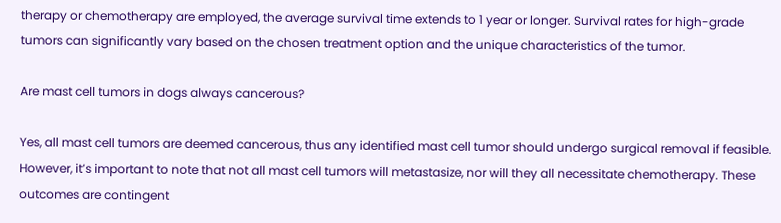therapy or chemotherapy are employed, the average survival time extends to 1 year or longer. Survival rates for high-grade tumors can significantly vary based on the chosen treatment option and the unique characteristics of the tumor.

Are mast cell tumors in dogs always cancerous?

Yes, all mast cell tumors are deemed cancerous, thus any identified mast cell tumor should undergo surgical removal if feasible. However, it’s important to note that not all mast cell tumors will metastasize, nor will they all necessitate chemotherapy. These outcomes are contingent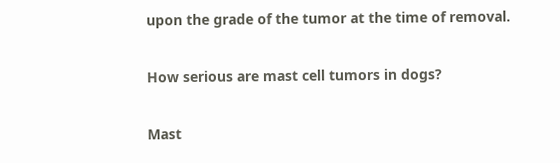upon the grade of the tumor at the time of removal.

How serious are mast cell tumors in dogs?

Mast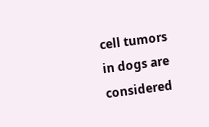cell tumors in dogs are considered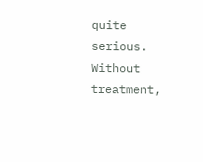quite serious. Without treatment,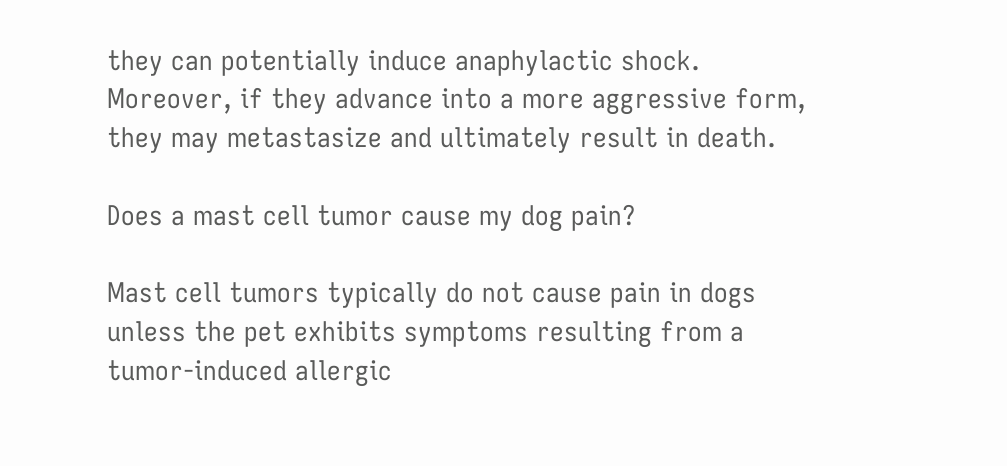they can potentially induce anaphylactic shock. Moreover, if they advance into a more aggressive form, they may metastasize and ultimately result in death.

Does a mast cell tumor cause my dog pain?

Mast cell tumors typically do not cause pain in dogs unless the pet exhibits symptoms resulting from a tumor-induced allergic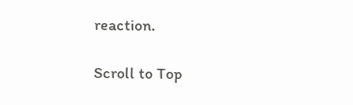reaction.

Scroll to Top